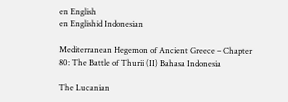en English
en Englishid Indonesian

Mediterranean Hegemon of Ancient Greece – Chapter 80: The Battle of Thurii (II) Bahasa Indonesia

The Lucanian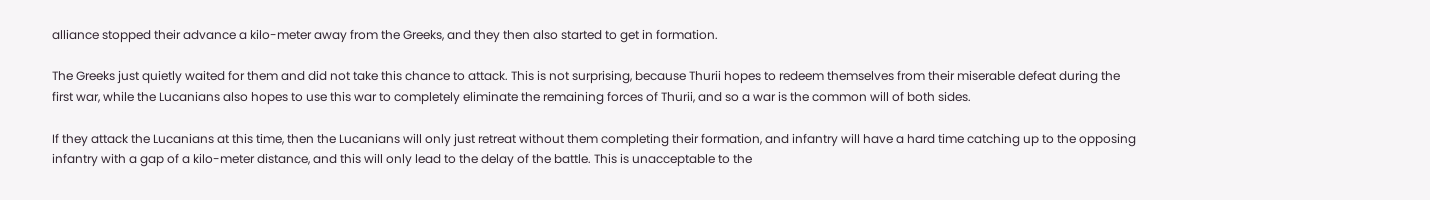alliance stopped their advance a kilo-meter away from the Greeks, and they then also started to get in formation.

The Greeks just quietly waited for them and did not take this chance to attack. This is not surprising, because Thurii hopes to redeem themselves from their miserable defeat during the first war, while the Lucanians also hopes to use this war to completely eliminate the remaining forces of Thurii, and so a war is the common will of both sides.

If they attack the Lucanians at this time, then the Lucanians will only just retreat without them completing their formation, and infantry will have a hard time catching up to the opposing infantry with a gap of a kilo-meter distance, and this will only lead to the delay of the battle. This is unacceptable to the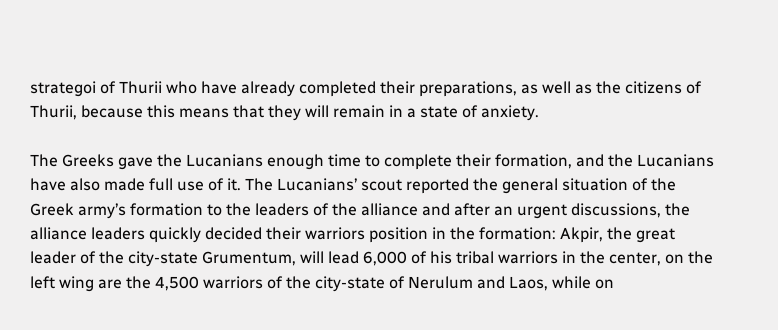strategoi of Thurii who have already completed their preparations, as well as the citizens of Thurii, because this means that they will remain in a state of anxiety.

The Greeks gave the Lucanians enough time to complete their formation, and the Lucanians have also made full use of it. The Lucanians’ scout reported the general situation of the Greek army’s formation to the leaders of the alliance and after an urgent discussions, the alliance leaders quickly decided their warriors position in the formation: Akpir, the great leader of the city-state Grumentum, will lead 6,000 of his tribal warriors in the center, on the left wing are the 4,500 warriors of the city-state of Nerulum and Laos, while on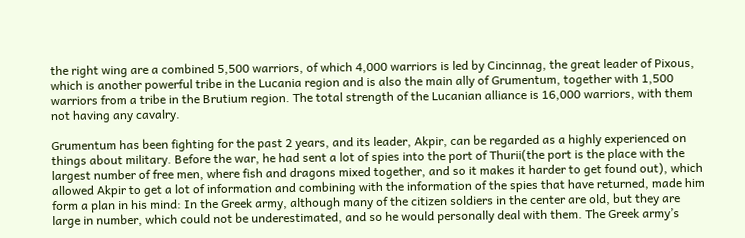the right wing are a combined 5,500 warriors, of which 4,000 warriors is led by Cincinnag, the great leader of Pixous, which is another powerful tribe in the Lucania region and is also the main ally of Grumentum, together with 1,500 warriors from a tribe in the Brutium region. The total strength of the Lucanian alliance is 16,000 warriors, with them not having any cavalry.

Grumentum has been fighting for the past 2 years, and its leader, Akpir, can be regarded as a highly experienced on things about military. Before the war, he had sent a lot of spies into the port of Thurii(the port is the place with the largest number of free men, where fish and dragons mixed together, and so it makes it harder to get found out), which allowed Akpir to get a lot of information and combining with the information of the spies that have returned, made him form a plan in his mind: In the Greek army, although many of the citizen soldiers in the center are old, but they are large in number, which could not be underestimated, and so he would personally deal with them. The Greek army’s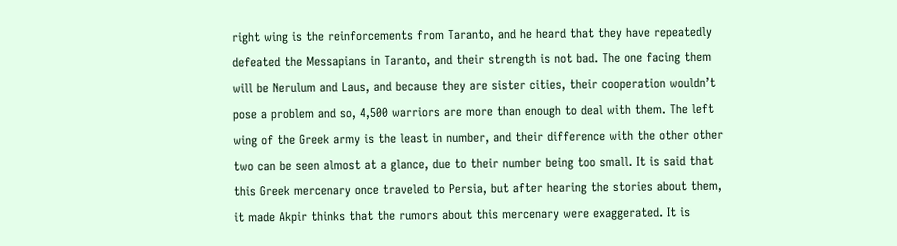right wing is the reinforcements from Taranto, and he heard that they have repeatedly defeated the Messapians in Taranto, and their strength is not bad. The one facing them will be Nerulum and Laus, and because they are sister cities, their cooperation wouldn’t pose a problem and so, 4,500 warriors are more than enough to deal with them. The left wing of the Greek army is the least in number, and their difference with the other other two can be seen almost at a glance, due to their number being too small. It is said that this Greek mercenary once traveled to Persia, but after hearing the stories about them, it made Akpir thinks that the rumors about this mercenary were exaggerated. It is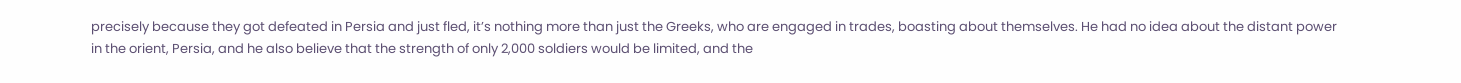precisely because they got defeated in Persia and just fled, it’s nothing more than just the Greeks, who are engaged in trades, boasting about themselves. He had no idea about the distant power in the orient, Persia, and he also believe that the strength of only 2,000 soldiers would be limited, and the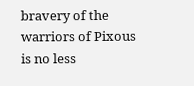bravery of the warriors of Pixous is no less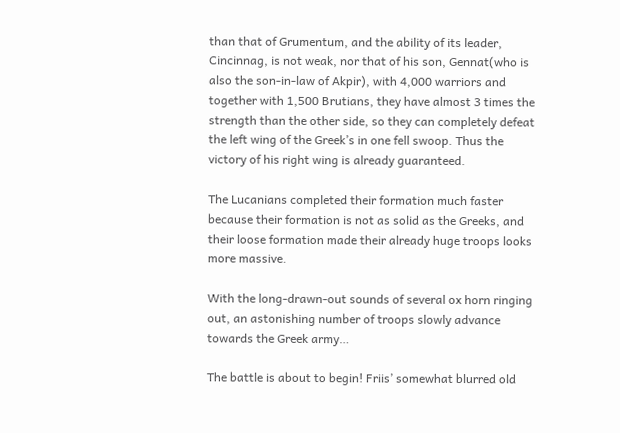than that of Grumentum, and the ability of its leader, Cincinnag, is not weak, nor that of his son, Gennat(who is also the son-in-law of Akpir), with 4,000 warriors and together with 1,500 Brutians, they have almost 3 times the strength than the other side, so they can completely defeat the left wing of the Greek’s in one fell swoop. Thus the victory of his right wing is already guaranteed.

The Lucanians completed their formation much faster because their formation is not as solid as the Greeks, and their loose formation made their already huge troops looks more massive.

With the long-drawn-out sounds of several ox horn ringing out, an astonishing number of troops slowly advance towards the Greek army…

The battle is about to begin! Friis’ somewhat blurred old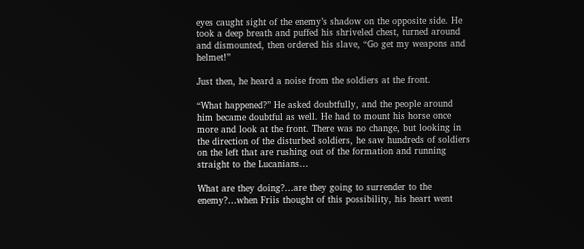eyes caught sight of the enemy’s shadow on the opposite side. He took a deep breath and puffed his shriveled chest, turned around and dismounted, then ordered his slave, “Go get my weapons and helmet!”

Just then, he heard a noise from the soldiers at the front.

“What happened?” He asked doubtfully, and the people around him became doubtful as well. He had to mount his horse once more and look at the front. There was no change, but looking in the direction of the disturbed soldiers, he saw hundreds of soldiers on the left that are rushing out of the formation and running straight to the Lucanians…

What are they doing?…are they going to surrender to the enemy?…when Friis thought of this possibility, his heart went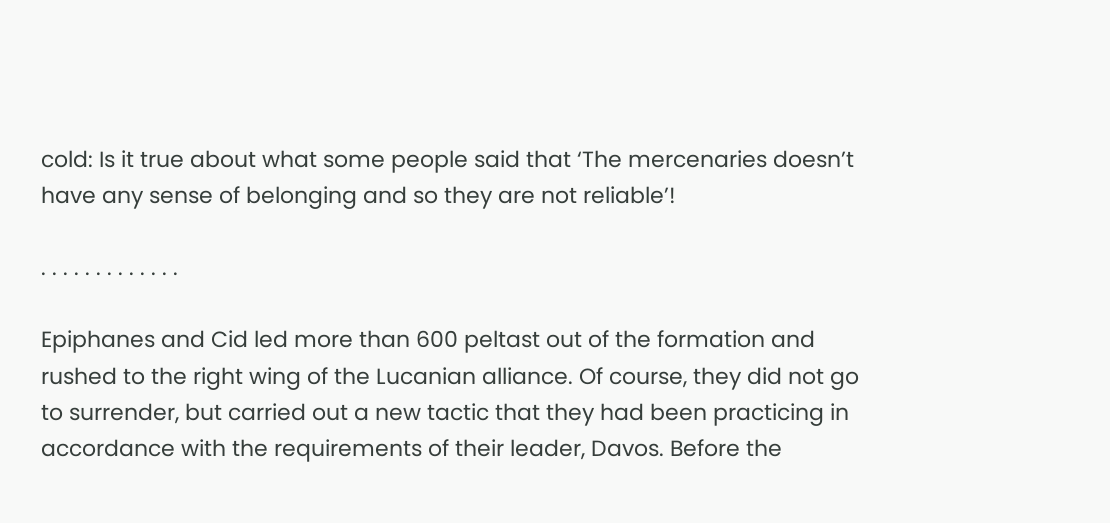cold: Is it true about what some people said that ‘The mercenaries doesn’t have any sense of belonging and so they are not reliable’!

. . . . . . . . . . . . .

Epiphanes and Cid led more than 600 peltast out of the formation and rushed to the right wing of the Lucanian alliance. Of course, they did not go to surrender, but carried out a new tactic that they had been practicing in accordance with the requirements of their leader, Davos. Before the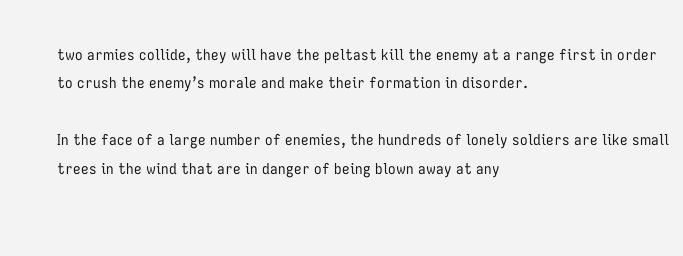two armies collide, they will have the peltast kill the enemy at a range first in order to crush the enemy’s morale and make their formation in disorder.

In the face of a large number of enemies, the hundreds of lonely soldiers are like small trees in the wind that are in danger of being blown away at any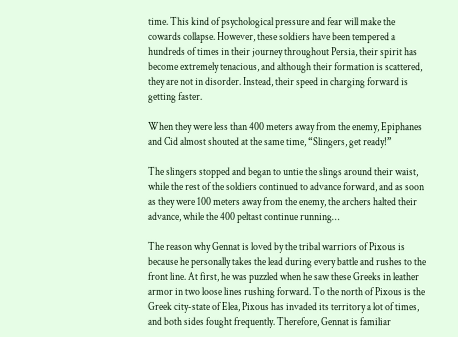time. This kind of psychological pressure and fear will make the cowards collapse. However, these soldiers have been tempered a hundreds of times in their journey throughout Persia, their spirit has become extremely tenacious, and although their formation is scattered, they are not in disorder. Instead, their speed in charging forward is getting faster.

When they were less than 400 meters away from the enemy, Epiphanes and Cid almost shouted at the same time, “Slingers, get ready!”

The slingers stopped and began to untie the slings around their waist, while the rest of the soldiers continued to advance forward, and as soon as they were 100 meters away from the enemy, the archers halted their advance, while the 400 peltast continue running…

The reason why Gennat is loved by the tribal warriors of Pixous is because he personally takes the lead during every battle and rushes to the front line. At first, he was puzzled when he saw these Greeks in leather armor in two loose lines rushing forward. To the north of Pixous is the Greek city-state of Elea, Pixous has invaded its territory a lot of times, and both sides fought frequently. Therefore, Gennat is familiar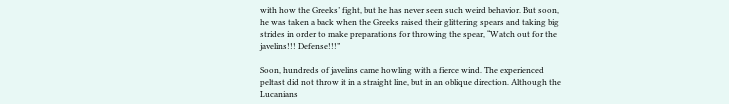with how the Greeks’ fight, but he has never seen such weird behavior. But soon, he was taken a back when the Greeks raised their glittering spears and taking big strides in order to make preparations for throwing the spear, “Watch out for the javelins!!! Defense!!!”

Soon, hundreds of javelins came howling with a fierce wind. The experienced peltast did not throw it in a straight line, but in an oblique direction. Although the Lucanians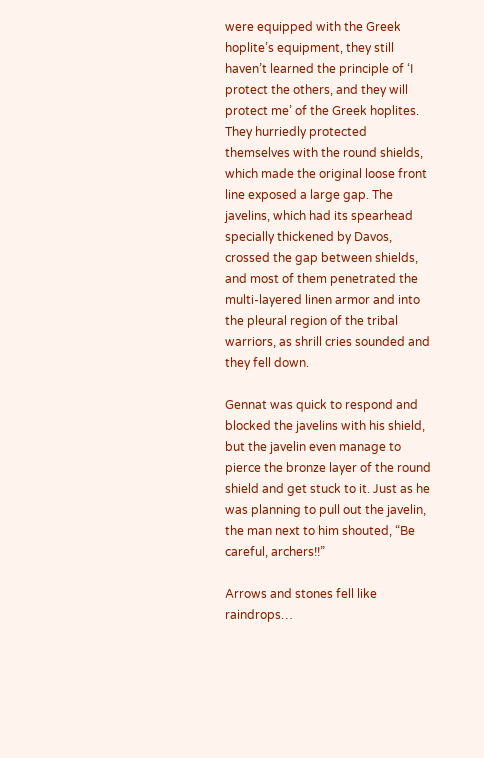were equipped with the Greek hoplite’s equipment, they still haven’t learned the principle of ‘I protect the others, and they will protect me’ of the Greek hoplites. They hurriedly protected themselves with the round shields, which made the original loose front line exposed a large gap. The javelins, which had its spearhead specially thickened by Davos, crossed the gap between shields, and most of them penetrated the multi-layered linen armor and into the pleural region of the tribal warriors, as shrill cries sounded and they fell down.

Gennat was quick to respond and blocked the javelins with his shield, but the javelin even manage to pierce the bronze layer of the round shield and get stuck to it. Just as he was planning to pull out the javelin, the man next to him shouted, “Be careful, archers!!”

Arrows and stones fell like raindrops…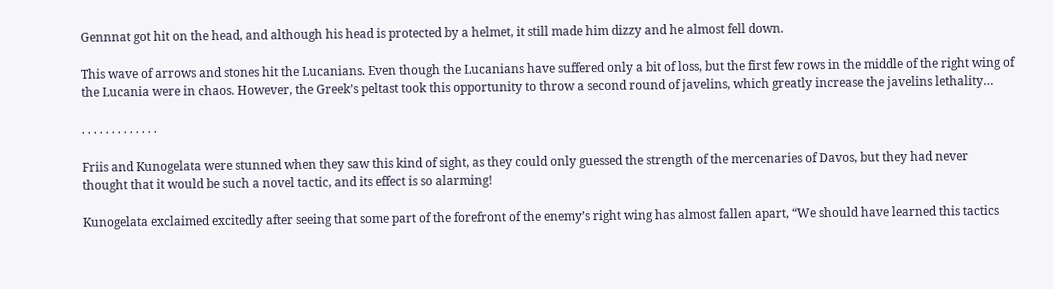Gennnat got hit on the head, and although his head is protected by a helmet, it still made him dizzy and he almost fell down.

This wave of arrows and stones hit the Lucanians. Even though the Lucanians have suffered only a bit of loss, but the first few rows in the middle of the right wing of the Lucania were in chaos. However, the Greek’s peltast took this opportunity to throw a second round of javelins, which greatly increase the javelins lethality…

. . . . . . . . . . . . .

Friis and Kunogelata were stunned when they saw this kind of sight, as they could only guessed the strength of the mercenaries of Davos, but they had never thought that it would be such a novel tactic, and its effect is so alarming!

Kunogelata exclaimed excitedly after seeing that some part of the forefront of the enemy’s right wing has almost fallen apart, “We should have learned this tactics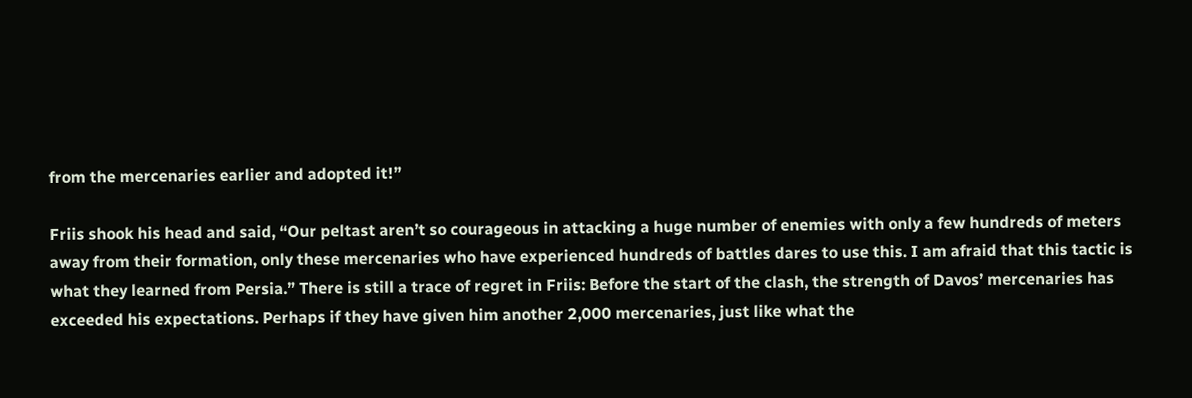from the mercenaries earlier and adopted it!”

Friis shook his head and said, “Our peltast aren’t so courageous in attacking a huge number of enemies with only a few hundreds of meters away from their formation, only these mercenaries who have experienced hundreds of battles dares to use this. I am afraid that this tactic is what they learned from Persia.” There is still a trace of regret in Friis: Before the start of the clash, the strength of Davos’ mercenaries has exceeded his expectations. Perhaps if they have given him another 2,000 mercenaries, just like what the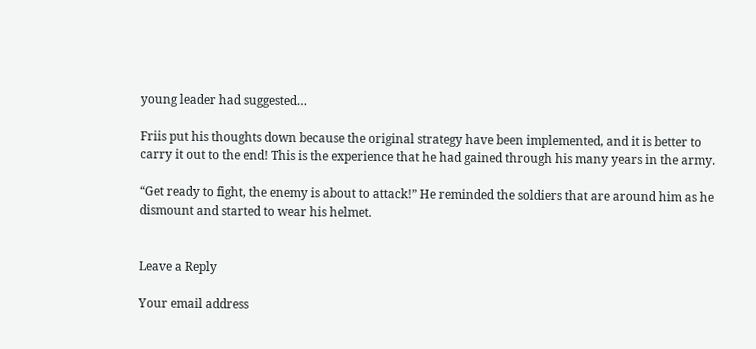young leader had suggested…

Friis put his thoughts down because the original strategy have been implemented, and it is better to carry it out to the end! This is the experience that he had gained through his many years in the army.

“Get ready to fight, the enemy is about to attack!” He reminded the soldiers that are around him as he dismount and started to wear his helmet.


Leave a Reply

Your email address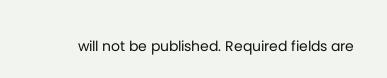will not be published. Required fields are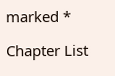marked *

Chapter List